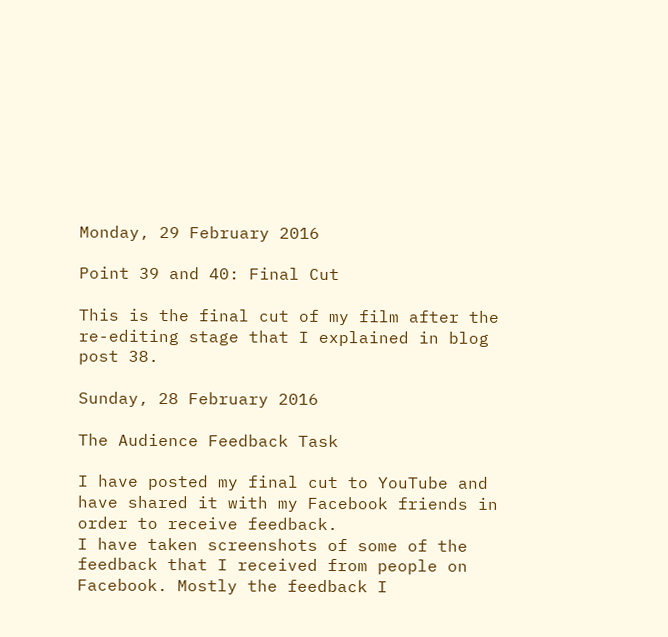Monday, 29 February 2016

Point 39 and 40: Final Cut

This is the final cut of my film after the re-editing stage that I explained in blog post 38.

Sunday, 28 February 2016

The Audience Feedback Task

I have posted my final cut to YouTube and have shared it with my Facebook friends in order to receive feedback.
I have taken screenshots of some of the feedback that I received from people on Facebook. Mostly the feedback I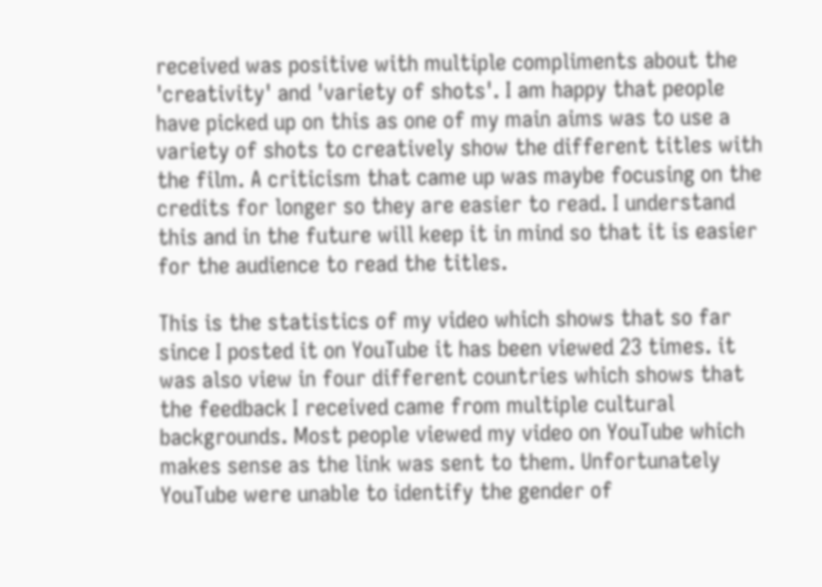received was positive with multiple compliments about the 'creativity' and 'variety of shots'. I am happy that people have picked up on this as one of my main aims was to use a variety of shots to creatively show the different titles with the film. A criticism that came up was maybe focusing on the credits for longer so they are easier to read. I understand this and in the future will keep it in mind so that it is easier for the audience to read the titles.

This is the statistics of my video which shows that so far since I posted it on YouTube it has been viewed 23 times. it was also view in four different countries which shows that the feedback I received came from multiple cultural backgrounds. Most people viewed my video on YouTube which makes sense as the link was sent to them. Unfortunately YouTube were unable to identify the gender of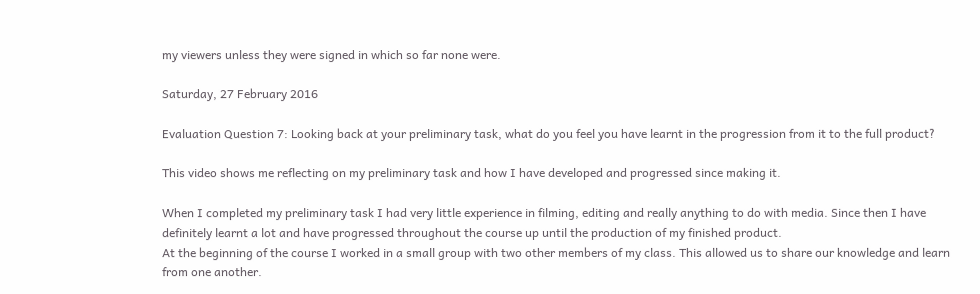my viewers unless they were signed in which so far none were.

Saturday, 27 February 2016

Evaluation Question 7: Looking back at your preliminary task, what do you feel you have learnt in the progression from it to the full product?

This video shows me reflecting on my preliminary task and how I have developed and progressed since making it.

When I completed my preliminary task I had very little experience in filming, editing and really anything to do with media. Since then I have definitely learnt a lot and have progressed throughout the course up until the production of my finished product.
At the beginning of the course I worked in a small group with two other members of my class. This allowed us to share our knowledge and learn from one another.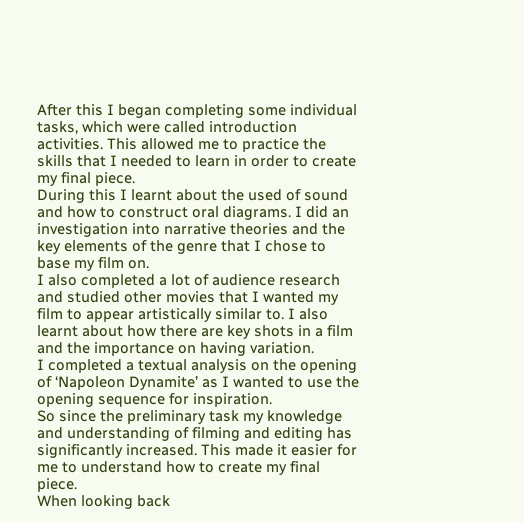After this I began completing some individual tasks, which were called introduction activities. This allowed me to practice the skills that I needed to learn in order to create my final piece.
During this I learnt about the used of sound and how to construct oral diagrams. I did an investigation into narrative theories and the key elements of the genre that I chose to base my film on.
I also completed a lot of audience research and studied other movies that I wanted my film to appear artistically similar to. I also learnt about how there are key shots in a film and the importance on having variation.
I completed a textual analysis on the opening of ‘Napoleon Dynamite’ as I wanted to use the opening sequence for inspiration.
So since the preliminary task my knowledge and understanding of filming and editing has significantly increased. This made it easier for me to understand how to create my final piece.
When looking back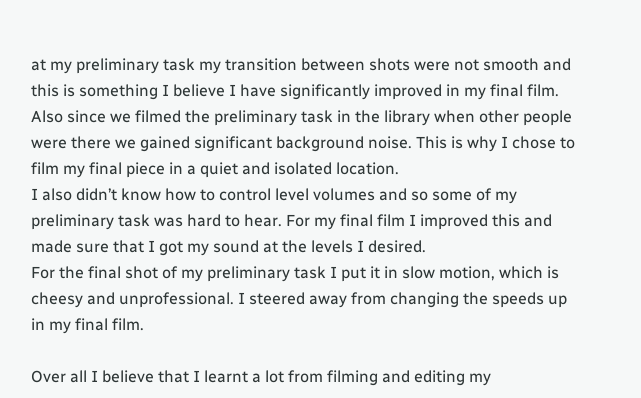at my preliminary task my transition between shots were not smooth and this is something I believe I have significantly improved in my final film.
Also since we filmed the preliminary task in the library when other people were there we gained significant background noise. This is why I chose to film my final piece in a quiet and isolated location.
I also didn’t know how to control level volumes and so some of my preliminary task was hard to hear. For my final film I improved this and made sure that I got my sound at the levels I desired.
For the final shot of my preliminary task I put it in slow motion, which is cheesy and unprofessional. I steered away from changing the speeds up in my final film.

Over all I believe that I learnt a lot from filming and editing my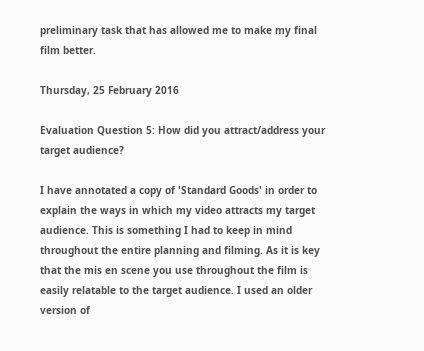preliminary task that has allowed me to make my final film better.

Thursday, 25 February 2016

Evaluation Question 5: How did you attract/address your target audience?

I have annotated a copy of 'Standard Goods' in order to explain the ways in which my video attracts my target audience. This is something I had to keep in mind throughout the entire planning and filming. As it is key that the mis en scene you use throughout the film is easily relatable to the target audience. I used an older version of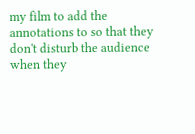my film to add the annotations to so that they don't disturb the audience when they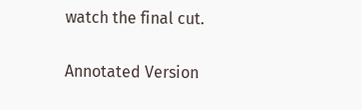watch the final cut.

Annotated Version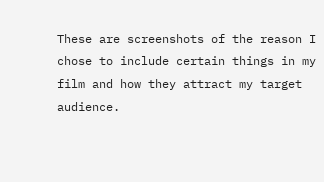These are screenshots of the reason I chose to include certain things in my film and how they attract my target audience.